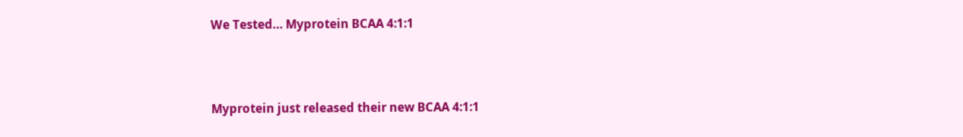We Tested… Myprotein BCAA 4:1:1



Myprotein just released their new BCAA 4:1:1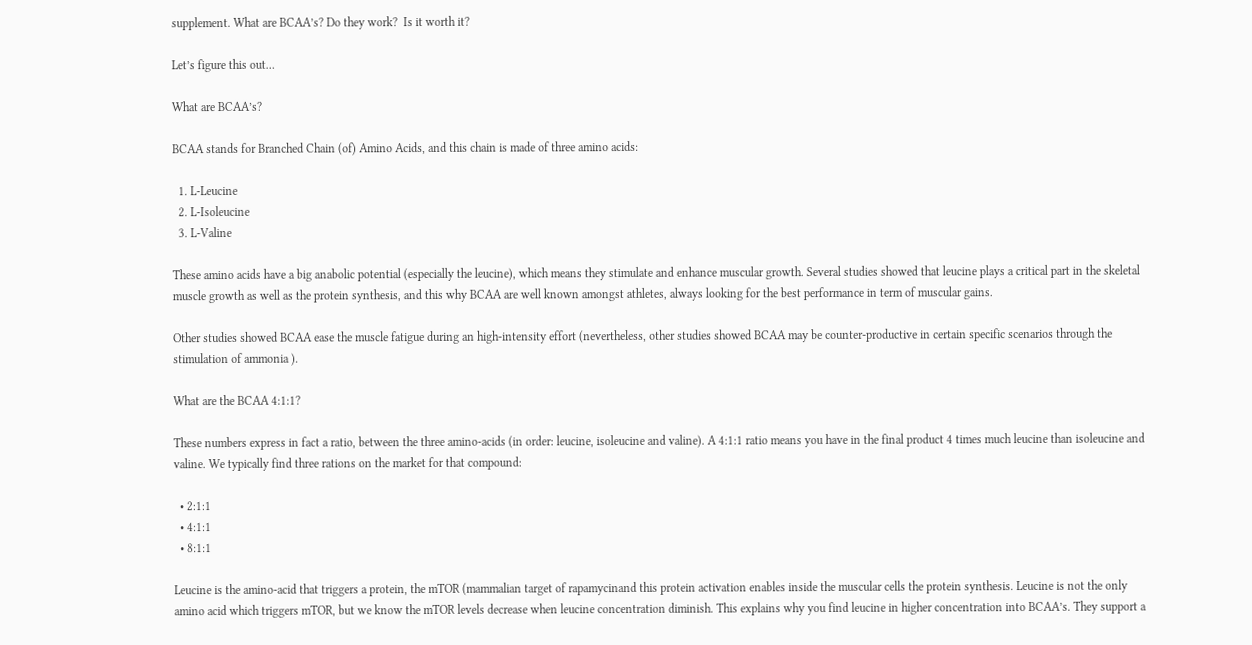supplement. What are BCAA’s? Do they work?  Is it worth it?

Let’s figure this out…

What are BCAA’s?

BCAA stands for Branched Chain (of) Amino Acids, and this chain is made of three amino acids:

  1. L-Leucine
  2. L-Isoleucine
  3. L-Valine

These amino acids have a big anabolic potential (especially the leucine), which means they stimulate and enhance muscular growth. Several studies showed that leucine plays a critical part in the skeletal muscle growth as well as the protein synthesis, and this why BCAA are well known amongst athletes, always looking for the best performance in term of muscular gains.

Other studies showed BCAA ease the muscle fatigue during an high-intensity effort (nevertheless, other studies showed BCAA may be counter-productive in certain specific scenarios through the stimulation of ammonia ).

What are the BCAA 4:1:1?

These numbers express in fact a ratio, between the three amino-acids (in order: leucine, isoleucine and valine). A 4:1:1 ratio means you have in the final product 4 times much leucine than isoleucine and valine. We typically find three rations on the market for that compound:

  • 2:1:1
  • 4:1:1
  • 8:1:1

Leucine is the amino-acid that triggers a protein, the mTOR (mammalian target of rapamycinand this protein activation enables inside the muscular cells the protein synthesis. Leucine is not the only amino acid which triggers mTOR, but we know the mTOR levels decrease when leucine concentration diminish. This explains why you find leucine in higher concentration into BCAA’s. They support a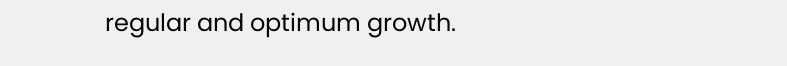regular and optimum growth.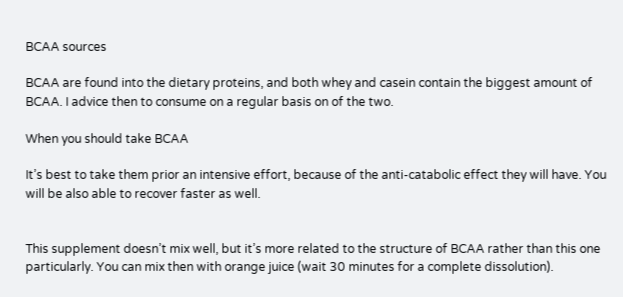BCAA sources

BCAA are found into the dietary proteins, and both whey and casein contain the biggest amount of BCAA. I advice then to consume on a regular basis on of the two.

When you should take BCAA

It’s best to take them prior an intensive effort, because of the anti-catabolic effect they will have. You will be also able to recover faster as well.


This supplement doesn’t mix well, but it’s more related to the structure of BCAA rather than this one particularly. You can mix then with orange juice (wait 30 minutes for a complete dissolution).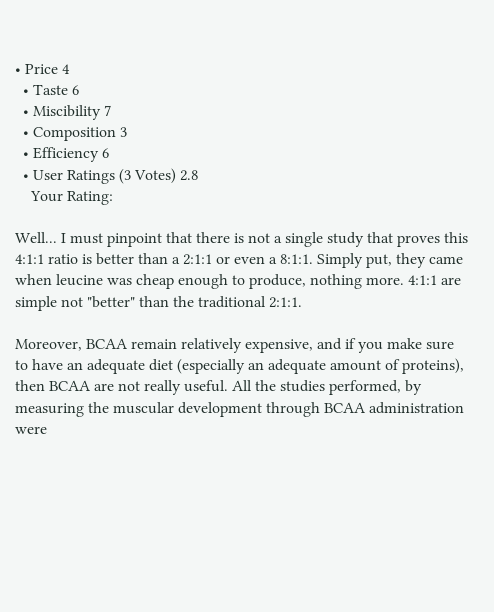• Price 4
  • Taste 6
  • Miscibility 7
  • Composition 3
  • Efficiency 6
  • User Ratings (3 Votes) 2.8
    Your Rating:

Well... I must pinpoint that there is not a single study that proves this 4:1:1 ratio is better than a 2:1:1 or even a 8:1:1. Simply put, they came when leucine was cheap enough to produce, nothing more. 4:1:1 are simple not "better" than the traditional 2:1:1.

Moreover, BCAA remain relatively expensive, and if you make sure to have an adequate diet (especially an adequate amount of proteins), then BCAA are not really useful. All the studies performed, by measuring the muscular development through BCAA administration were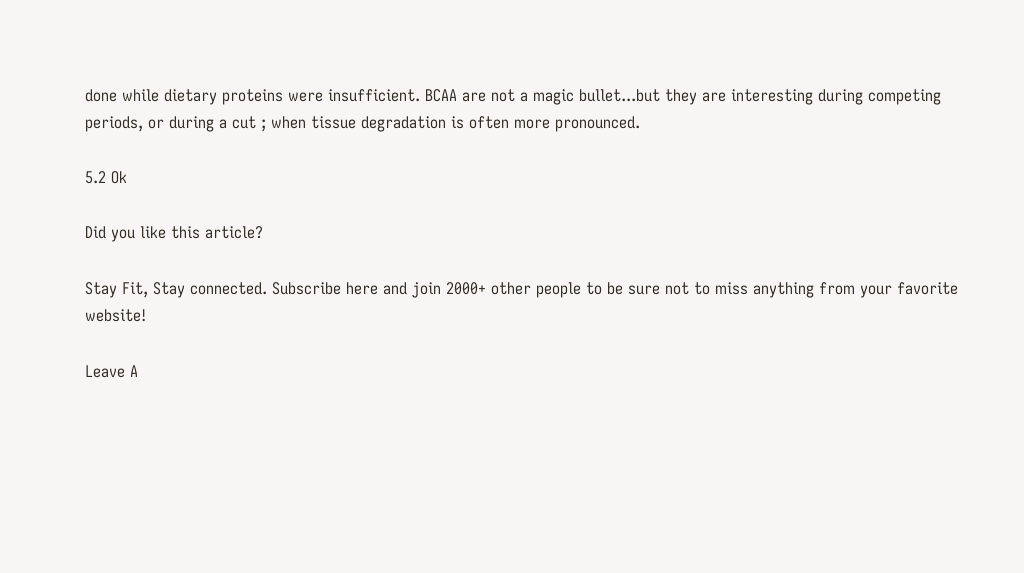done while dietary proteins were insufficient. BCAA are not a magic bullet...but they are interesting during competing periods, or during a cut ; when tissue degradation is often more pronounced.

5.2 Ok

Did you like this article?

Stay Fit, Stay connected. Subscribe here and join 2000+ other people to be sure not to miss anything from your favorite website!

Leave A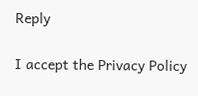Reply

I accept the Privacy Policy